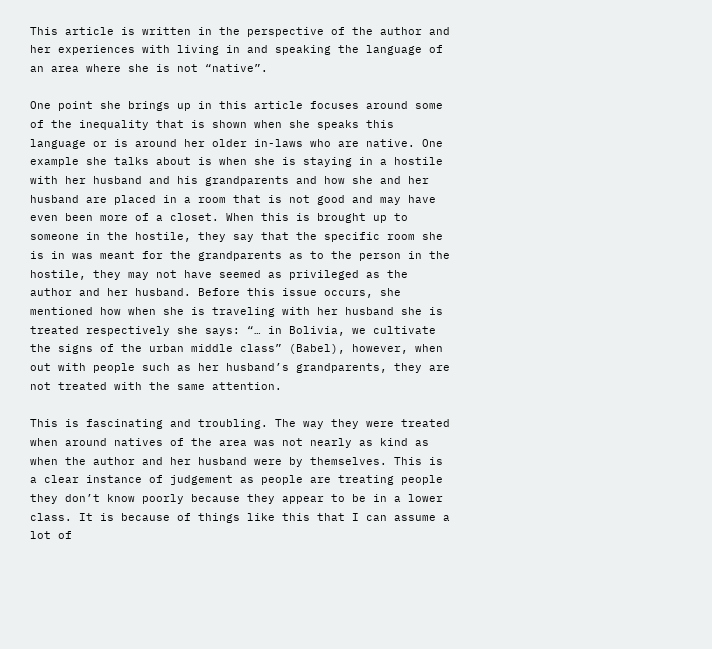This article is written in the perspective of the author and her experiences with living in and speaking the language of an area where she is not “native”.

One point she brings up in this article focuses around some of the inequality that is shown when she speaks this language or is around her older in-laws who are native. One example she talks about is when she is staying in a hostile with her husband and his grandparents and how she and her husband are placed in a room that is not good and may have even been more of a closet. When this is brought up to someone in the hostile, they say that the specific room she is in was meant for the grandparents as to the person in the hostile, they may not have seemed as privileged as the author and her husband. Before this issue occurs, she mentioned how when she is traveling with her husband she is treated respectively she says: “… in Bolivia, we cultivate the signs of the urban middle class” (Babel), however, when out with people such as her husband’s grandparents, they are not treated with the same attention.

This is fascinating and troubling. The way they were treated when around natives of the area was not nearly as kind as when the author and her husband were by themselves. This is a clear instance of judgement as people are treating people they don’t know poorly because they appear to be in a lower class. It is because of things like this that I can assume a lot of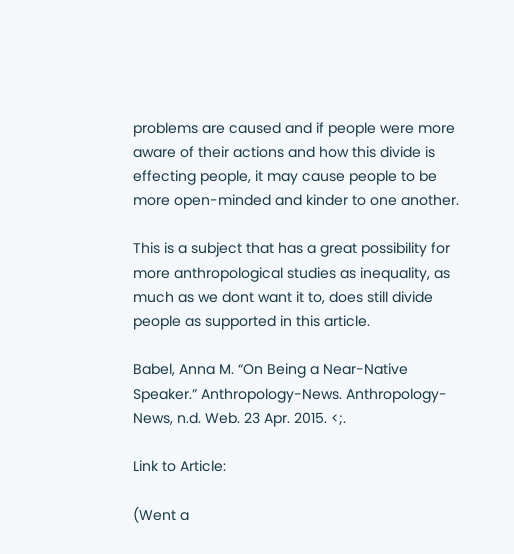problems are caused and if people were more aware of their actions and how this divide is effecting people, it may cause people to be more open-minded and kinder to one another.

This is a subject that has a great possibility for more anthropological studies as inequality, as much as we dont want it to, does still divide people as supported in this article.

Babel, Anna M. “On Being a Near-Native Speaker.” Anthropology-News. Anthropology-News, n.d. Web. 23 Apr. 2015. <;.

Link to Article:

(Went a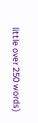little over 250 words)